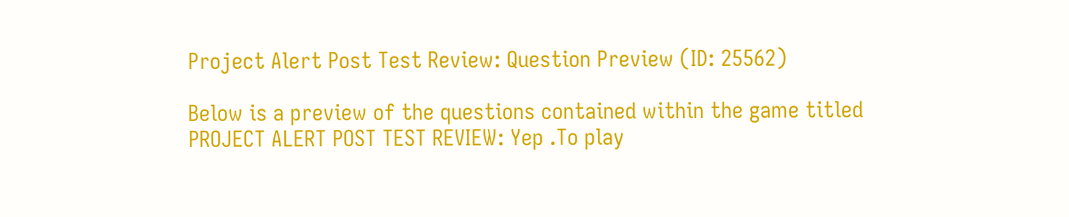Project Alert Post Test Review: Question Preview (ID: 25562)

Below is a preview of the questions contained within the game titled PROJECT ALERT POST TEST REVIEW: Yep .To play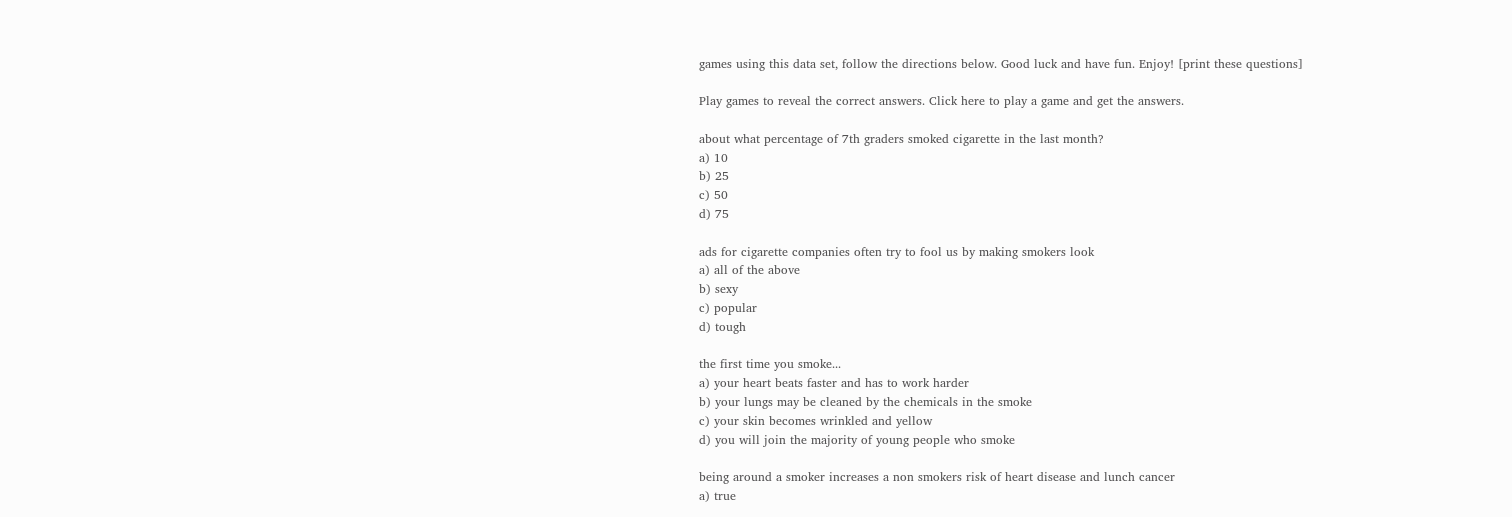games using this data set, follow the directions below. Good luck and have fun. Enjoy! [print these questions]

Play games to reveal the correct answers. Click here to play a game and get the answers.

about what percentage of 7th graders smoked cigarette in the last month?
a) 10
b) 25
c) 50
d) 75

ads for cigarette companies often try to fool us by making smokers look
a) all of the above
b) sexy
c) popular
d) tough

the first time you smoke...
a) your heart beats faster and has to work harder
b) your lungs may be cleaned by the chemicals in the smoke
c) your skin becomes wrinkled and yellow
d) you will join the majority of young people who smoke

being around a smoker increases a non smokers risk of heart disease and lunch cancer
a) true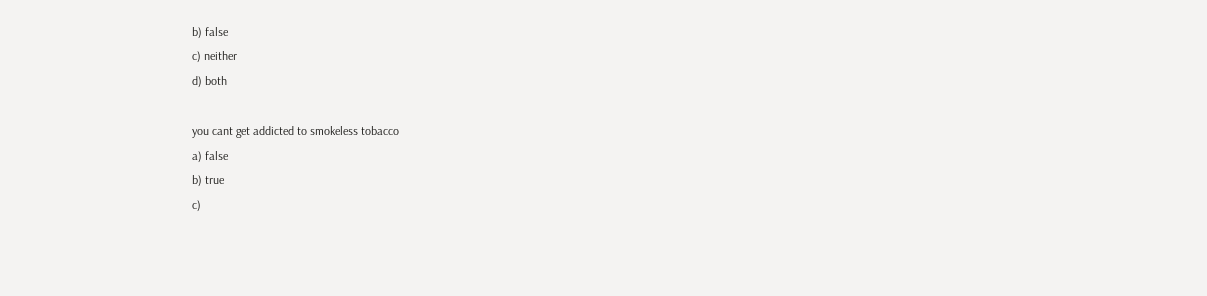b) false
c) neither
d) both

you cant get addicted to smokeless tobacco
a) false
b) true
c)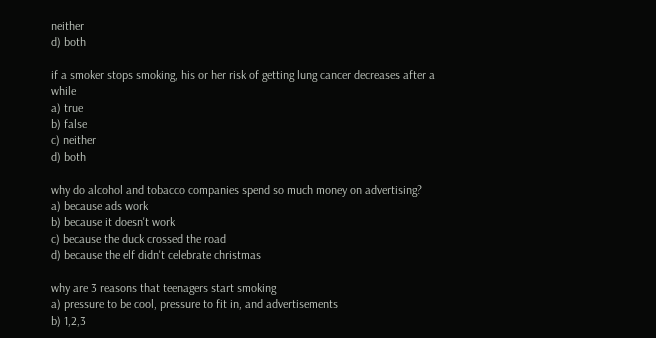neither
d) both

if a smoker stops smoking, his or her risk of getting lung cancer decreases after a while
a) true
b) false
c) neither
d) both

why do alcohol and tobacco companies spend so much money on advertising?
a) because ads work
b) because it doesn't work
c) because the duck crossed the road
d) because the elf didn't celebrate christmas

why are 3 reasons that teenagers start smoking
a) pressure to be cool, pressure to fit in, and advertisements
b) 1,2,3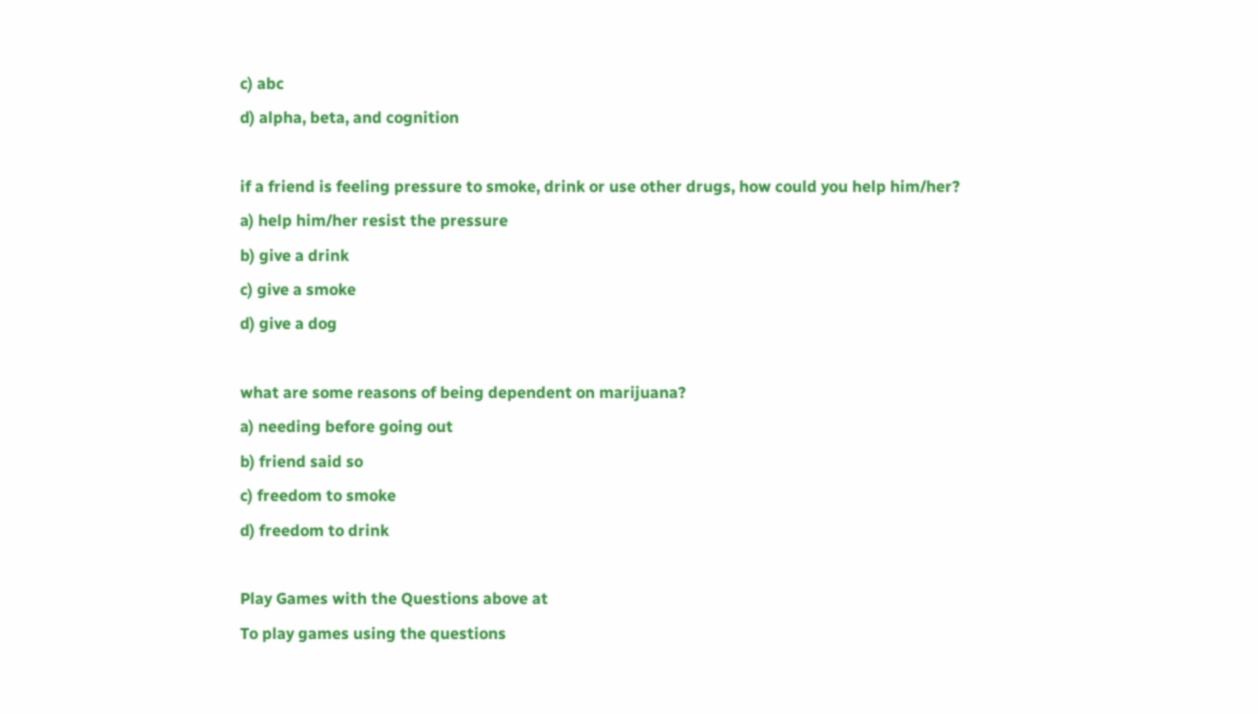c) abc
d) alpha, beta, and cognition

if a friend is feeling pressure to smoke, drink or use other drugs, how could you help him/her?
a) help him/her resist the pressure
b) give a drink
c) give a smoke
d) give a dog

what are some reasons of being dependent on marijuana?
a) needing before going out
b) friend said so
c) freedom to smoke
d) freedom to drink

Play Games with the Questions above at
To play games using the questions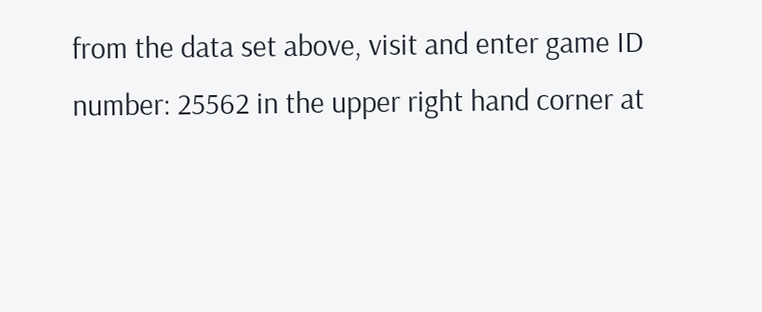from the data set above, visit and enter game ID number: 25562 in the upper right hand corner at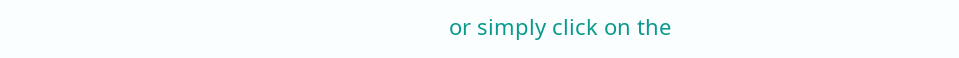or simply click on the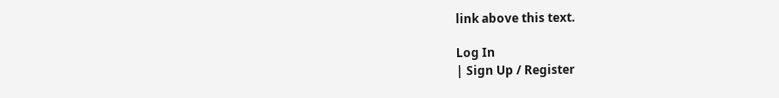link above this text.

Log In
| Sign Up / Register